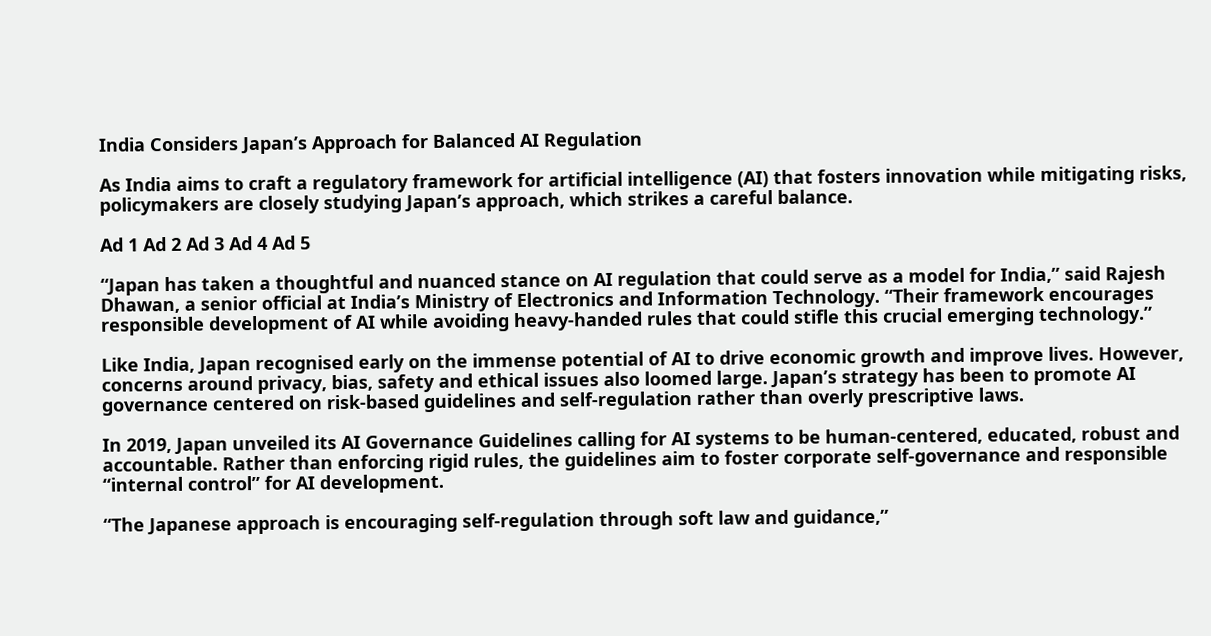India Considers Japan’s Approach for Balanced AI Regulation

As India aims to craft a regulatory framework for artificial intelligence (AI) that fosters innovation while mitigating risks, policymakers are closely studying Japan’s approach, which strikes a careful balance.

Ad 1 Ad 2 Ad 3 Ad 4 Ad 5

“Japan has taken a thoughtful and nuanced stance on AI regulation that could serve as a model for India,” said Rajesh Dhawan, a senior official at India’s Ministry of Electronics and Information Technology. “Their framework encourages responsible development of AI while avoiding heavy-handed rules that could stifle this crucial emerging technology.”

Like India, Japan recognised early on the immense potential of AI to drive economic growth and improve lives. However, concerns around privacy, bias, safety and ethical issues also loomed large. Japan’s strategy has been to promote AI governance centered on risk-based guidelines and self-regulation rather than overly prescriptive laws.

In 2019, Japan unveiled its AI Governance Guidelines calling for AI systems to be human-centered, educated, robust and accountable. Rather than enforcing rigid rules, the guidelines aim to foster corporate self-governance and responsible “internal control” for AI development.

“The Japanese approach is encouraging self-regulation through soft law and guidance,”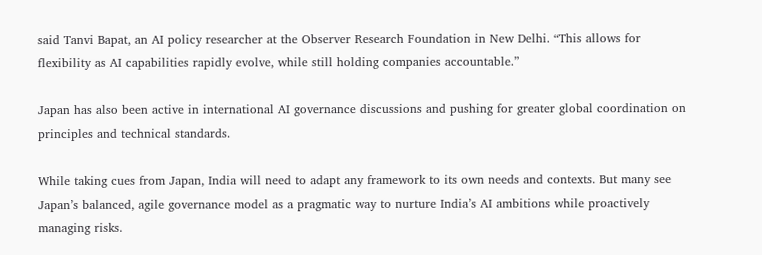said Tanvi Bapat, an AI policy researcher at the Observer Research Foundation in New Delhi. “This allows for flexibility as AI capabilities rapidly evolve, while still holding companies accountable.”

Japan has also been active in international AI governance discussions and pushing for greater global coordination on principles and technical standards.

While taking cues from Japan, India will need to adapt any framework to its own needs and contexts. But many see Japan’s balanced, agile governance model as a pragmatic way to nurture India’s AI ambitions while proactively managing risks.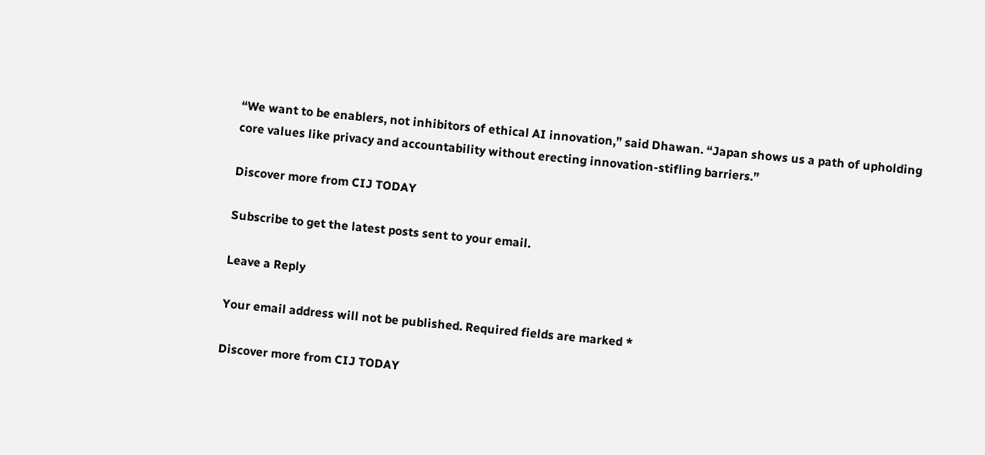“We want to be enablers, not inhibitors of ethical AI innovation,” said Dhawan. “Japan shows us a path of upholding core values like privacy and accountability without erecting innovation-stifling barriers.”

Discover more from CIJ TODAY

Subscribe to get the latest posts sent to your email.

Leave a Reply

Your email address will not be published. Required fields are marked *

Discover more from CIJ TODAY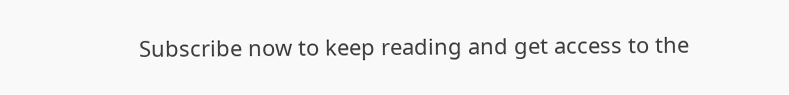Subscribe now to keep reading and get access to the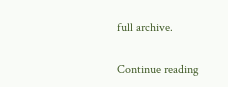full archive.

Continue reading